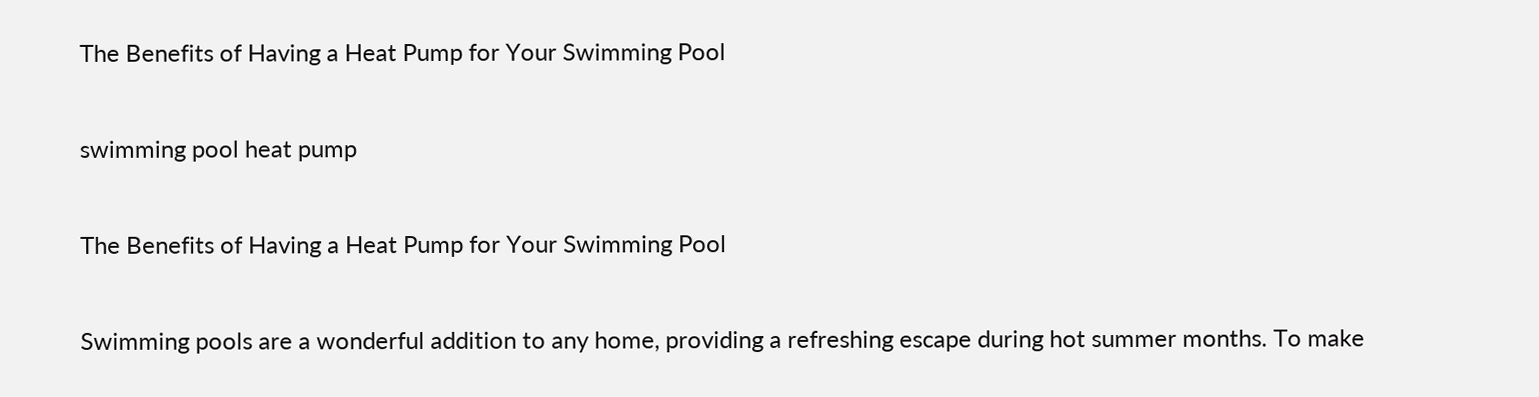The Benefits of Having a Heat Pump for Your Swimming Pool

swimming pool heat pump

The Benefits of Having a Heat Pump for Your Swimming Pool

Swimming pools are a wonderful addition to any home, providing a refreshing escape during hot summer months. To make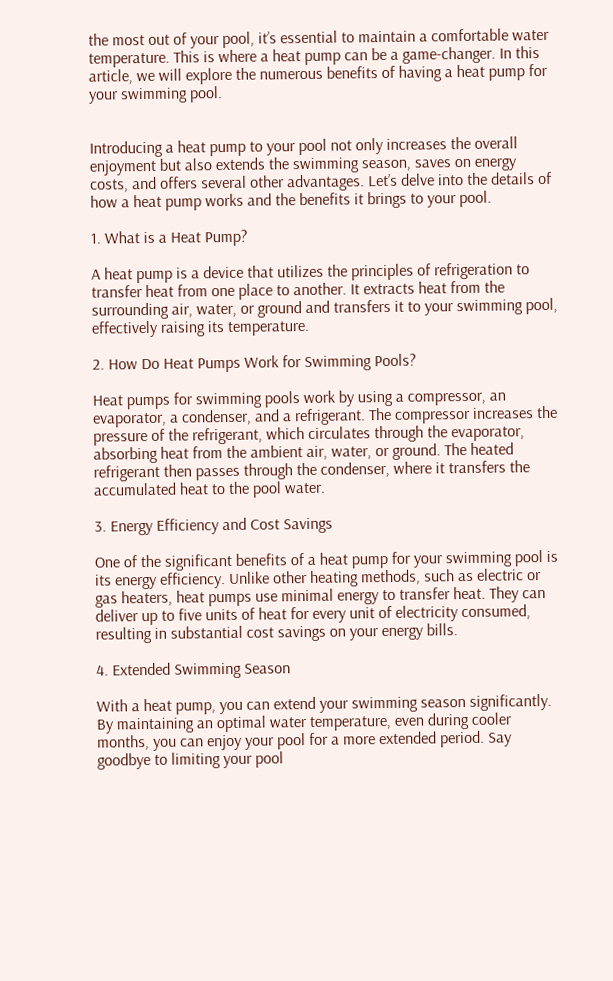the most out of your pool, it’s essential to maintain a comfortable water temperature. This is where a heat pump can be a game-changer. In this article, we will explore the numerous benefits of having a heat pump for your swimming pool.


Introducing a heat pump to your pool not only increases the overall enjoyment but also extends the swimming season, saves on energy costs, and offers several other advantages. Let’s delve into the details of how a heat pump works and the benefits it brings to your pool.

1. What is a Heat Pump?

A heat pump is a device that utilizes the principles of refrigeration to transfer heat from one place to another. It extracts heat from the surrounding air, water, or ground and transfers it to your swimming pool, effectively raising its temperature.

2. How Do Heat Pumps Work for Swimming Pools?

Heat pumps for swimming pools work by using a compressor, an evaporator, a condenser, and a refrigerant. The compressor increases the pressure of the refrigerant, which circulates through the evaporator, absorbing heat from the ambient air, water, or ground. The heated refrigerant then passes through the condenser, where it transfers the accumulated heat to the pool water.

3. Energy Efficiency and Cost Savings

One of the significant benefits of a heat pump for your swimming pool is its energy efficiency. Unlike other heating methods, such as electric or gas heaters, heat pumps use minimal energy to transfer heat. They can deliver up to five units of heat for every unit of electricity consumed, resulting in substantial cost savings on your energy bills.

4. Extended Swimming Season

With a heat pump, you can extend your swimming season significantly. By maintaining an optimal water temperature, even during cooler months, you can enjoy your pool for a more extended period. Say goodbye to limiting your pool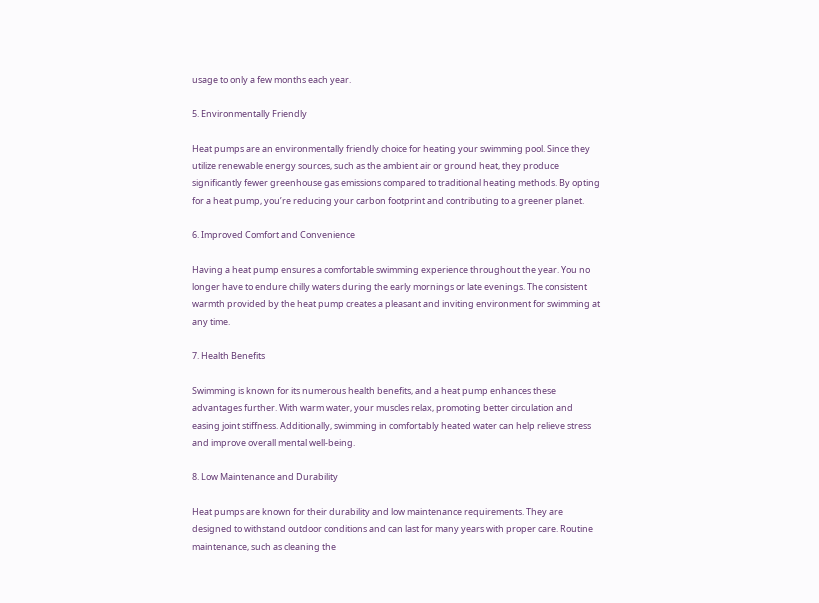usage to only a few months each year.

5. Environmentally Friendly

Heat pumps are an environmentally friendly choice for heating your swimming pool. Since they utilize renewable energy sources, such as the ambient air or ground heat, they produce significantly fewer greenhouse gas emissions compared to traditional heating methods. By opting for a heat pump, you’re reducing your carbon footprint and contributing to a greener planet.

6. Improved Comfort and Convenience

Having a heat pump ensures a comfortable swimming experience throughout the year. You no longer have to endure chilly waters during the early mornings or late evenings. The consistent warmth provided by the heat pump creates a pleasant and inviting environment for swimming at any time.

7. Health Benefits

Swimming is known for its numerous health benefits, and a heat pump enhances these advantages further. With warm water, your muscles relax, promoting better circulation and easing joint stiffness. Additionally, swimming in comfortably heated water can help relieve stress and improve overall mental well-being.

8. Low Maintenance and Durability

Heat pumps are known for their durability and low maintenance requirements. They are designed to withstand outdoor conditions and can last for many years with proper care. Routine maintenance, such as cleaning the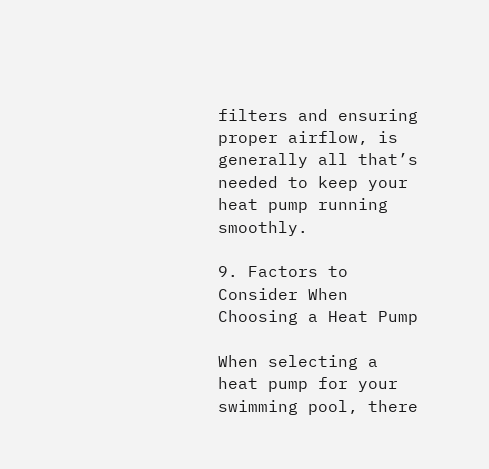filters and ensuring proper airflow, is generally all that’s needed to keep your heat pump running smoothly.

9. Factors to Consider When Choosing a Heat Pump

When selecting a heat pump for your swimming pool, there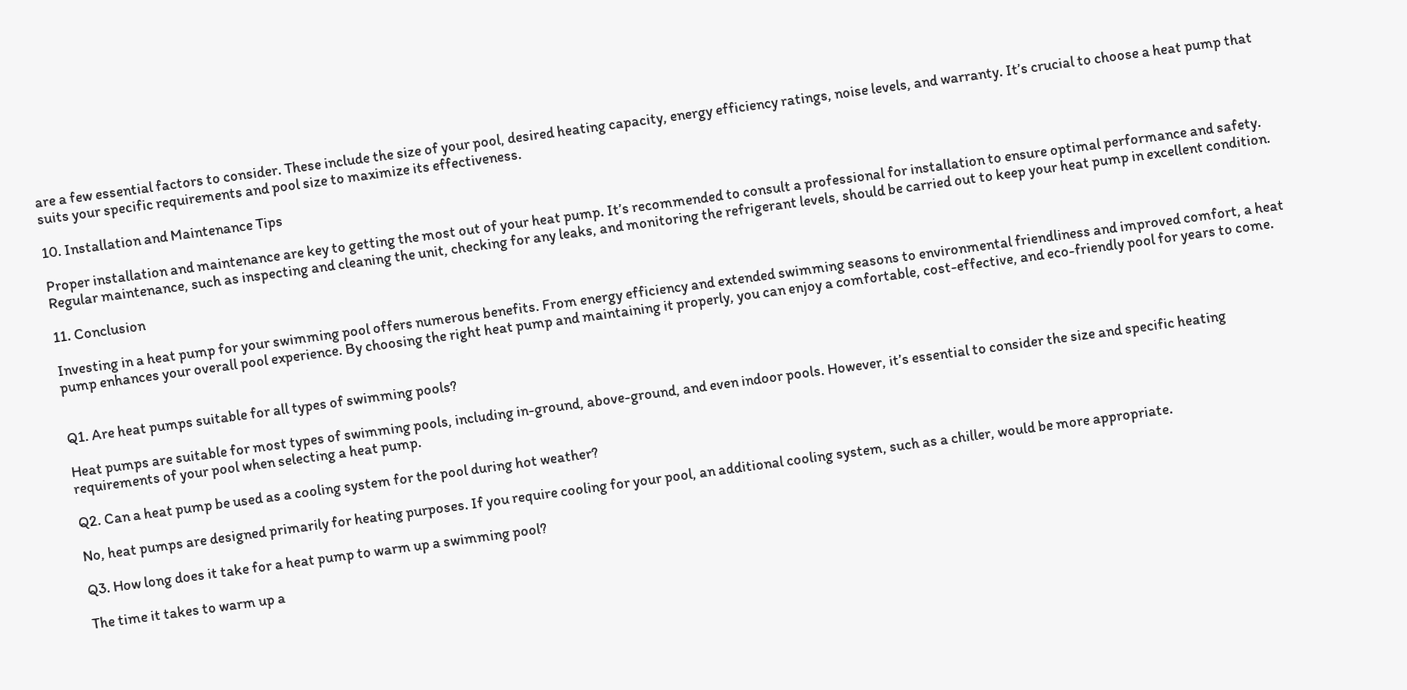are a few essential factors to consider. These include the size of your pool, desired heating capacity, energy efficiency ratings, noise levels, and warranty. It’s crucial to choose a heat pump that suits your specific requirements and pool size to maximize its effectiveness.

10. Installation and Maintenance Tips

Proper installation and maintenance are key to getting the most out of your heat pump. It’s recommended to consult a professional for installation to ensure optimal performance and safety. Regular maintenance, such as inspecting and cleaning the unit, checking for any leaks, and monitoring the refrigerant levels, should be carried out to keep your heat pump in excellent condition.

11. Conclusion

Investing in a heat pump for your swimming pool offers numerous benefits. From energy efficiency and extended swimming seasons to environmental friendliness and improved comfort, a heat pump enhances your overall pool experience. By choosing the right heat pump and maintaining it properly, you can enjoy a comfortable, cost-effective, and eco-friendly pool for years to come.


Q1. Are heat pumps suitable for all types of swimming pools?

Heat pumps are suitable for most types of swimming pools, including in-ground, above-ground, and even indoor pools. However, it’s essential to consider the size and specific heating requirements of your pool when selecting a heat pump.

Q2. Can a heat pump be used as a cooling system for the pool during hot weather?

No, heat pumps are designed primarily for heating purposes. If you require cooling for your pool, an additional cooling system, such as a chiller, would be more appropriate.

Q3. How long does it take for a heat pump to warm up a swimming pool?

The time it takes to warm up a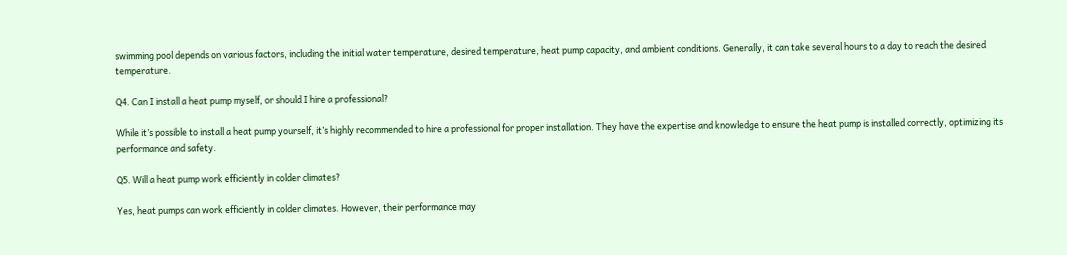swimming pool depends on various factors, including the initial water temperature, desired temperature, heat pump capacity, and ambient conditions. Generally, it can take several hours to a day to reach the desired temperature.

Q4. Can I install a heat pump myself, or should I hire a professional?

While it’s possible to install a heat pump yourself, it’s highly recommended to hire a professional for proper installation. They have the expertise and knowledge to ensure the heat pump is installed correctly, optimizing its performance and safety.

Q5. Will a heat pump work efficiently in colder climates?

Yes, heat pumps can work efficiently in colder climates. However, their performance may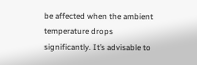be affected when the ambient temperature drops significantly. It’s advisable to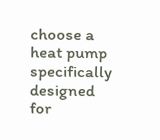choose a heat pump specifically designed for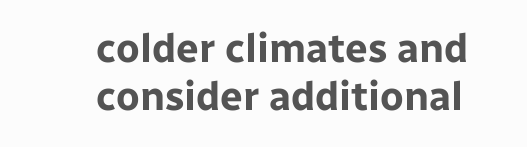colder climates and consider additional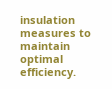insulation measures to maintain optimal efficiency.